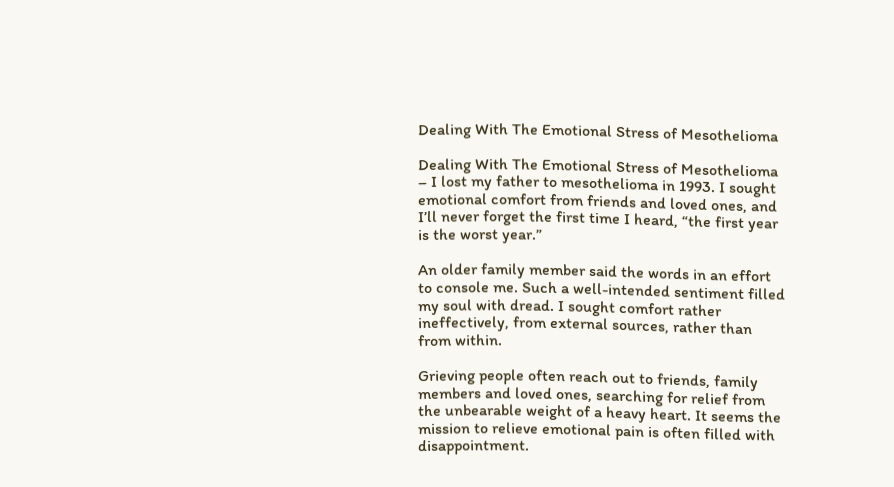Dealing With The Emotional Stress of Mesothelioma

Dealing With The Emotional Stress of Mesothelioma – I lost my father to mesothelioma in 1993. I sought emotional comfort from friends and loved ones, and I’ll never forget the first time I heard, “the first year is the worst year.”

An older family member said the words in an effort to console me. Such a well-intended sentiment filled my soul with dread. I sought comfort rather ineffectively, from external sources, rather than from within.

Grieving people often reach out to friends, family members and loved ones, searching for relief from the unbearable weight of a heavy heart. It seems the mission to relieve emotional pain is often filled with disappointment.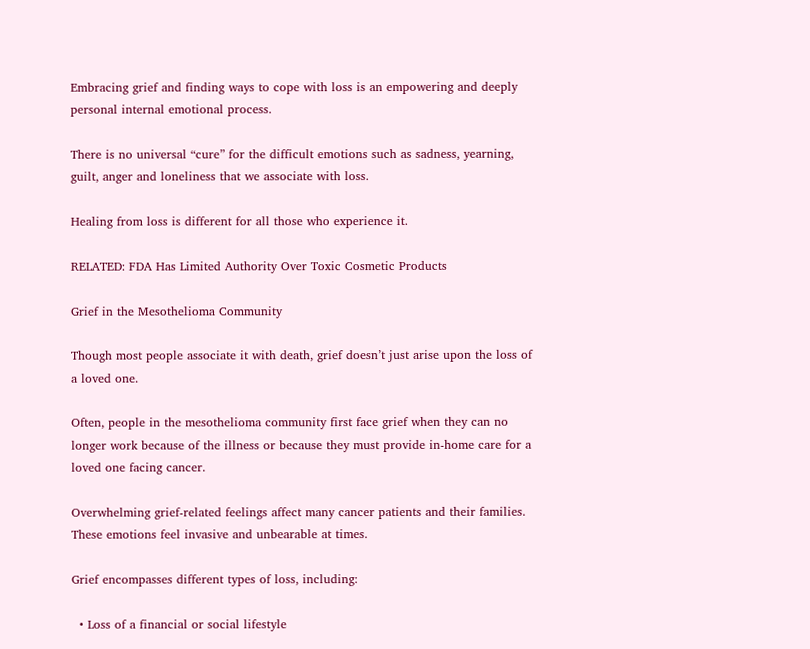Embracing grief and finding ways to cope with loss is an empowering and deeply personal internal emotional process.

There is no universal “cure” for the difficult emotions such as sadness, yearning, guilt, anger and loneliness that we associate with loss.

Healing from loss is different for all those who experience it.

RELATED: FDA Has Limited Authority Over Toxic Cosmetic Products

Grief in the Mesothelioma Community

Though most people associate it with death, grief doesn’t just arise upon the loss of a loved one.

Often, people in the mesothelioma community first face grief when they can no longer work because of the illness or because they must provide in-home care for a loved one facing cancer.

Overwhelming grief-related feelings affect many cancer patients and their families. These emotions feel invasive and unbearable at times.

Grief encompasses different types of loss, including:

  • Loss of a financial or social lifestyle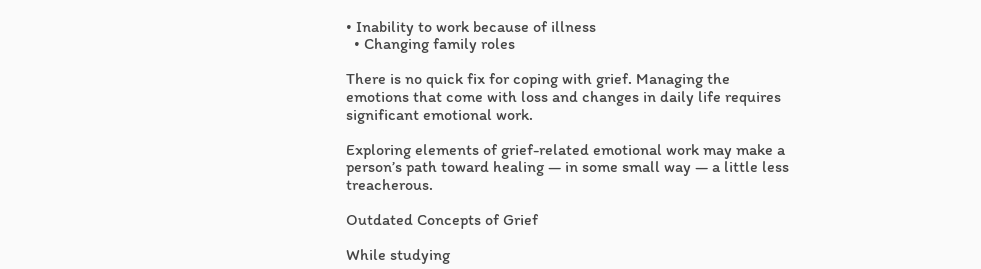• Inability to work because of illness
  • Changing family roles

There is no quick fix for coping with grief. Managing the emotions that come with loss and changes in daily life requires significant emotional work.

Exploring elements of grief-related emotional work may make a person’s path toward healing — in some small way — a little less treacherous.

Outdated Concepts of Grief

While studying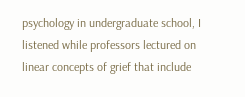psychology in undergraduate school, I listened while professors lectured on linear concepts of grief that include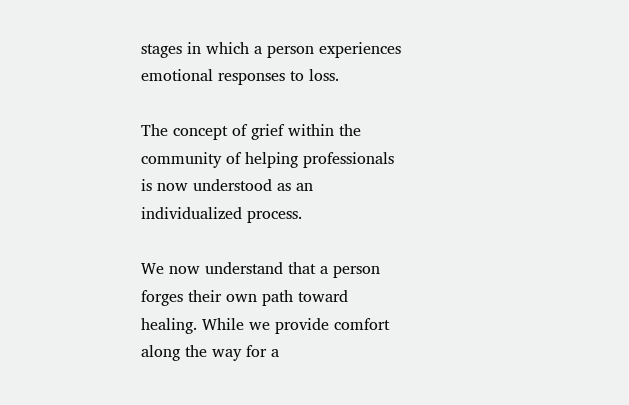stages in which a person experiences emotional responses to loss.

The concept of grief within the community of helping professionals is now understood as an individualized process.

We now understand that a person forges their own path toward healing. While we provide comfort along the way for a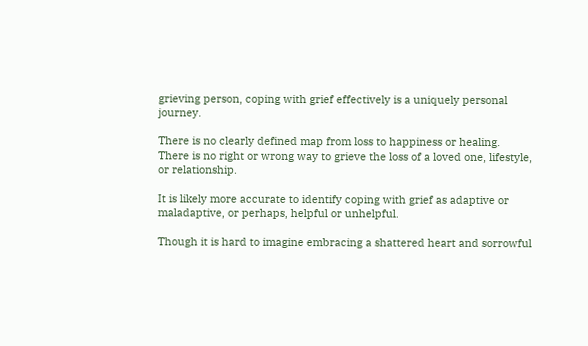grieving person, coping with grief effectively is a uniquely personal journey.

There is no clearly defined map from loss to happiness or healing. There is no right or wrong way to grieve the loss of a loved one, lifestyle, or relationship.

It is likely more accurate to identify coping with grief as adaptive or maladaptive, or perhaps, helpful or unhelpful.

Though it is hard to imagine embracing a shattered heart and sorrowful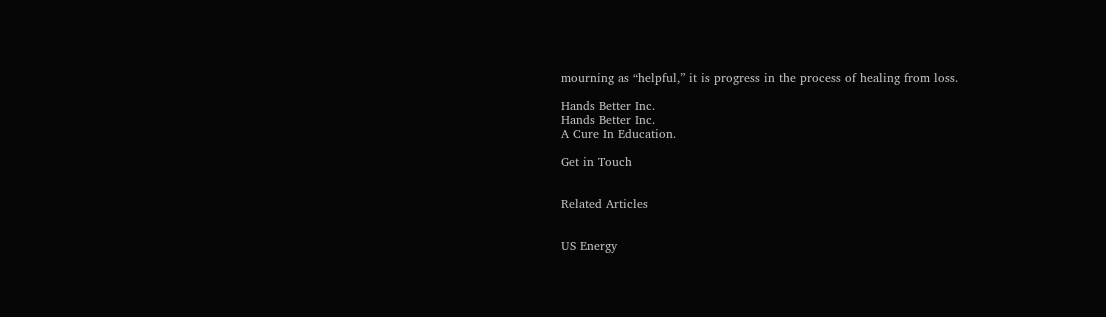mourning as “helpful,” it is progress in the process of healing from loss.

Hands Better Inc.
Hands Better Inc.
A Cure In Education.

Get in Touch


Related Articles


US Energy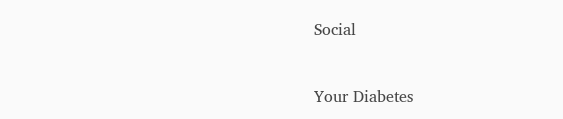Social


Your Diabetes